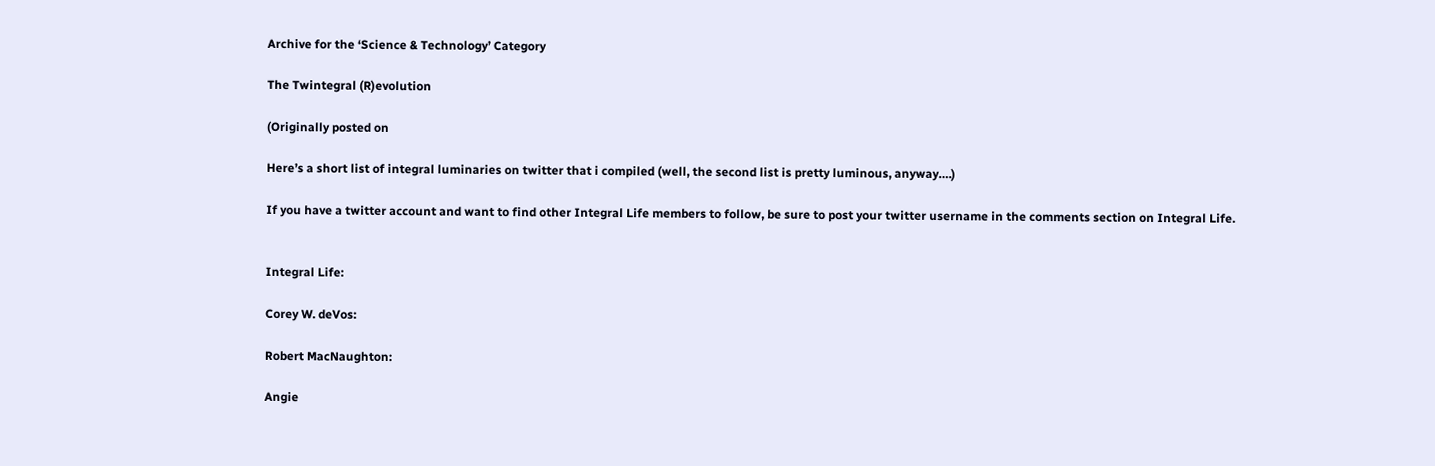Archive for the ‘Science & Technology’ Category

The Twintegral (R)evolution

(Originally posted on

Here’s a short list of integral luminaries on twitter that i compiled (well, the second list is pretty luminous, anyway….)

If you have a twitter account and want to find other Integral Life members to follow, be sure to post your twitter username in the comments section on Integral Life.


Integral Life:

Corey W. deVos:

Robert MacNaughton:

Angie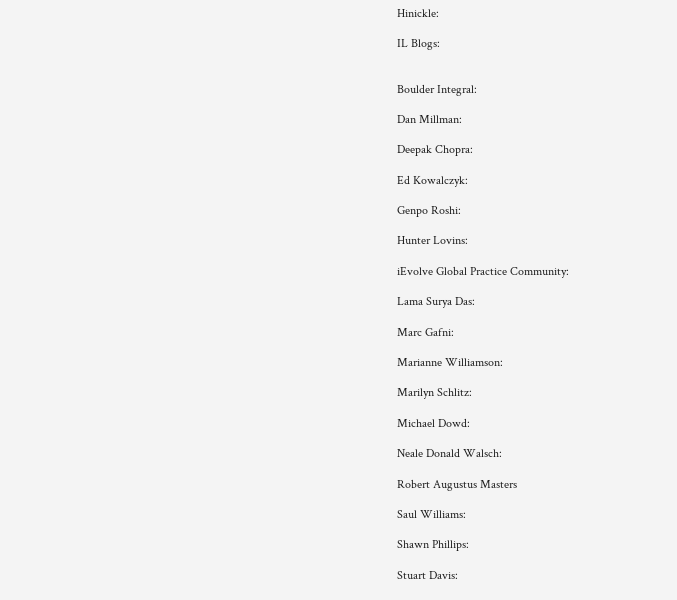Hinickle:

IL Blogs:


Boulder Integral:

Dan Millman:

Deepak Chopra:

Ed Kowalczyk:

Genpo Roshi:

Hunter Lovins:

iEvolve Global Practice Community:

Lama Surya Das:

Marc Gafni:

Marianne Williamson:

Marilyn Schlitz:

Michael Dowd:

Neale Donald Walsch:

Robert Augustus Masters

Saul Williams:

Shawn Phillips:

Stuart Davis: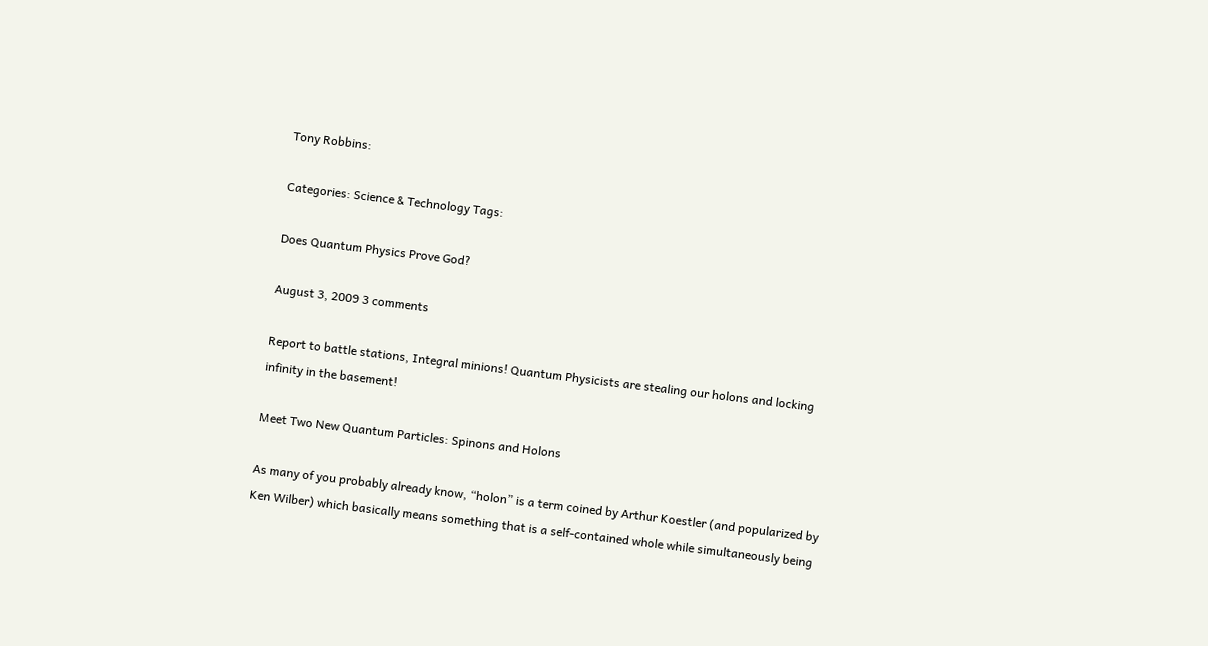Tony Robbins:

Categories: Science & Technology Tags:

Does Quantum Physics Prove God?

August 3, 2009 3 comments

Report to battle stations, Integral minions! Quantum Physicists are stealing our holons and locking infinity in the basement!

Meet Two New Quantum Particles: Spinons and Holons

As many of you probably already know, “holon” is a term coined by Arthur Koestler (and popularized by Ken Wilber) which basically means something that is a self-contained whole while simultaneously being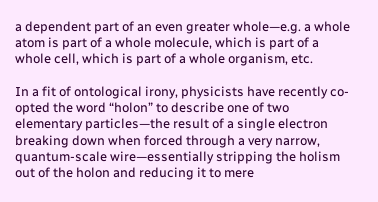a dependent part of an even greater whole—e.g. a whole atom is part of a whole molecule, which is part of a whole cell, which is part of a whole organism, etc.

In a fit of ontological irony, physicists have recently co-opted the word “holon” to describe one of two elementary particles—the result of a single electron breaking down when forced through a very narrow, quantum-scale wire—essentially stripping the holism out of the holon and reducing it to mere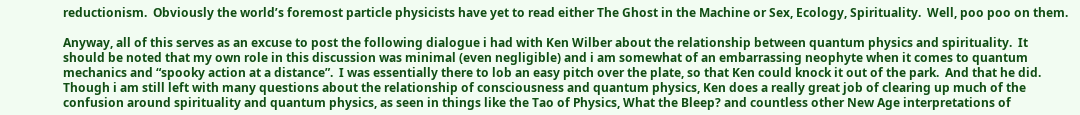reductionism.  Obviously the world’s foremost particle physicists have yet to read either The Ghost in the Machine or Sex, Ecology, Spirituality.  Well, poo poo on them.

Anyway, all of this serves as an excuse to post the following dialogue i had with Ken Wilber about the relationship between quantum physics and spirituality.  It should be noted that my own role in this discussion was minimal (even negligible) and i am somewhat of an embarrassing neophyte when it comes to quantum mechanics and “spooky action at a distance”.  I was essentially there to lob an easy pitch over the plate, so that Ken could knock it out of the park.  And that he did.  Though i am still left with many questions about the relationship of consciousness and quantum physics, Ken does a really great job of clearing up much of the confusion around spirituality and quantum physics, as seen in things like the Tao of Physics, What the Bleep? and countless other New Age interpretations of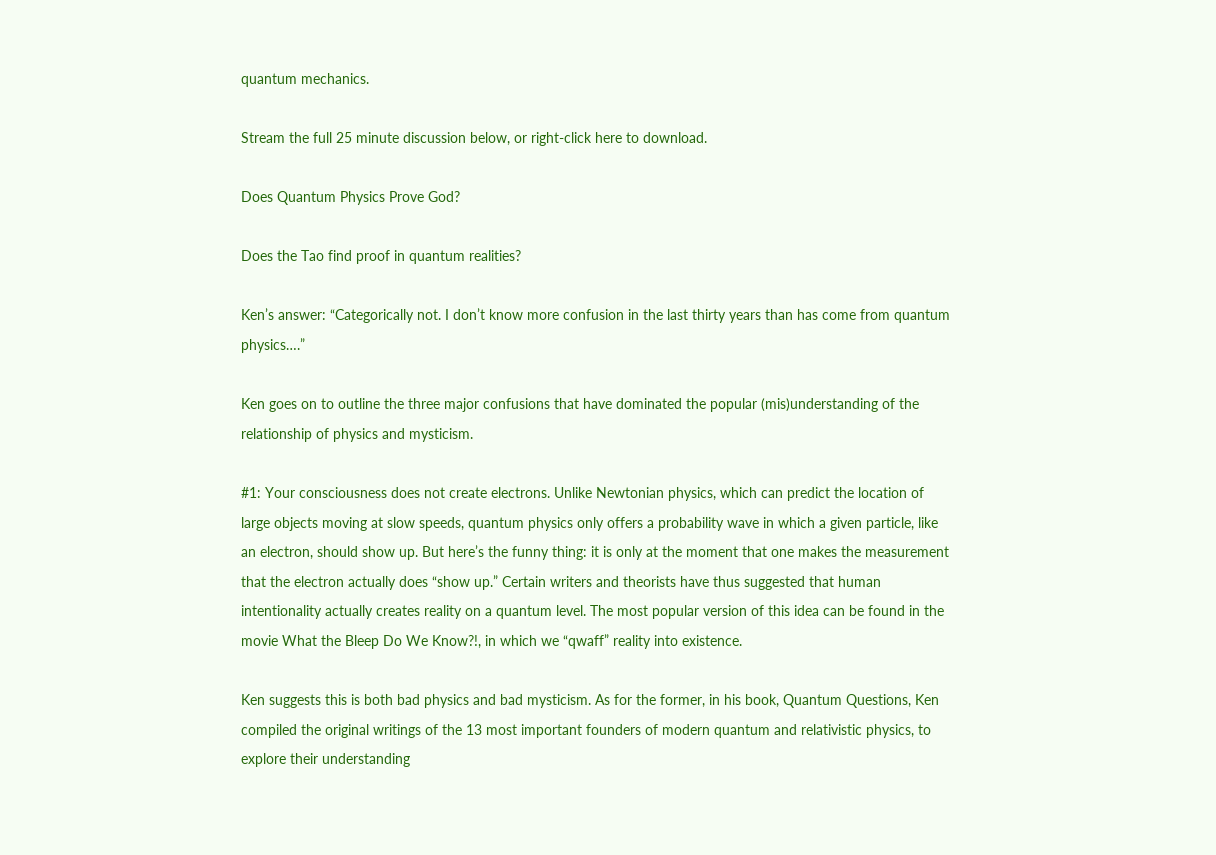quantum mechanics.

Stream the full 25 minute discussion below, or right-click here to download.

Does Quantum Physics Prove God?

Does the Tao find proof in quantum realities?

Ken’s answer: “Categorically not. I don’t know more confusion in the last thirty years than has come from quantum physics….”

Ken goes on to outline the three major confusions that have dominated the popular (mis)understanding of the relationship of physics and mysticism.

#1: Your consciousness does not create electrons. Unlike Newtonian physics, which can predict the location of large objects moving at slow speeds, quantum physics only offers a probability wave in which a given particle, like an electron, should show up. But here’s the funny thing: it is only at the moment that one makes the measurement that the electron actually does “show up.” Certain writers and theorists have thus suggested that human intentionality actually creates reality on a quantum level. The most popular version of this idea can be found in the movie What the Bleep Do We Know?!, in which we “qwaff” reality into existence.

Ken suggests this is both bad physics and bad mysticism. As for the former, in his book, Quantum Questions, Ken compiled the original writings of the 13 most important founders of modern quantum and relativistic physics, to explore their understanding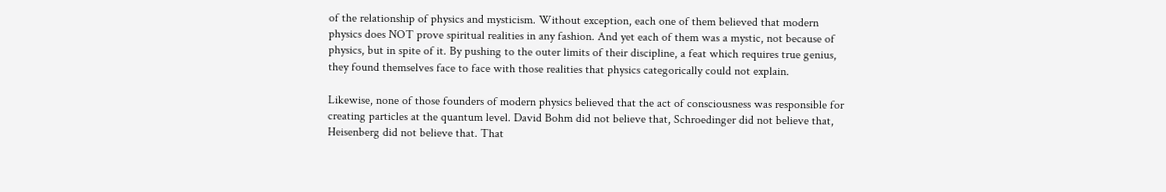of the relationship of physics and mysticism. Without exception, each one of them believed that modern physics does NOT prove spiritual realities in any fashion. And yet each of them was a mystic, not because of physics, but in spite of it. By pushing to the outer limits of their discipline, a feat which requires true genius, they found themselves face to face with those realities that physics categorically could not explain.

Likewise, none of those founders of modern physics believed that the act of consciousness was responsible for creating particles at the quantum level. David Bohm did not believe that, Schroedinger did not believe that, Heisenberg did not believe that. That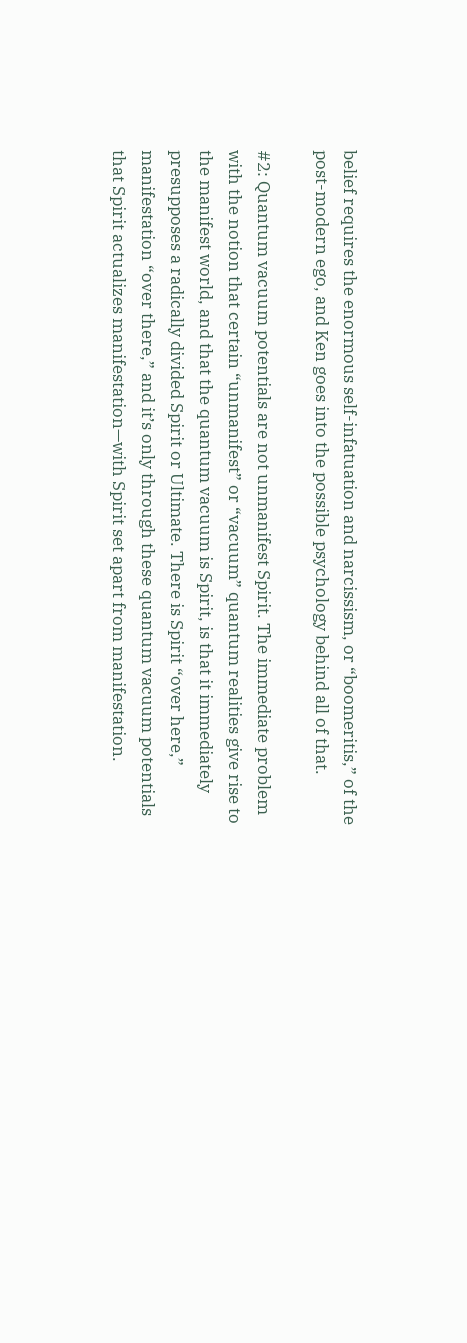belief requires the enormous self-infatuation and narcissism, or “boomeritis,” of the post-modern ego, and Ken goes into the possible psychology behind all of that.

#2: Quantum vacuum potentials are not unmanifest Spirit. The immediate problem with the notion that certain “unmanifest” or “vacuum” quantum realities give rise to the manifest world, and that the quantum vacuum is Spirit, is that it immediately presupposes a radically divided Spirit or Ultimate. There is Spirit “over here,” manifestation “over there,” and it’s only through these quantum vacuum potentials that Spirit actualizes manifestation—with Spirit set apart from manifestation.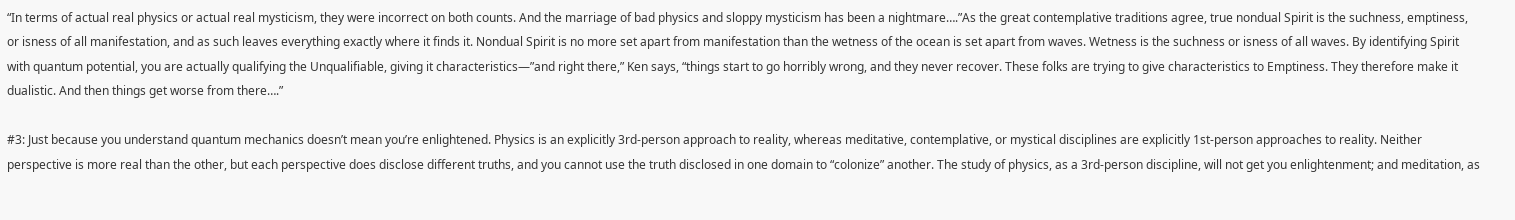“In terms of actual real physics or actual real mysticism, they were incorrect on both counts. And the marriage of bad physics and sloppy mysticism has been a nightmare….”As the great contemplative traditions agree, true nondual Spirit is the suchness, emptiness, or isness of all manifestation, and as such leaves everything exactly where it finds it. Nondual Spirit is no more set apart from manifestation than the wetness of the ocean is set apart from waves. Wetness is the suchness or isness of all waves. By identifying Spirit with quantum potential, you are actually qualifying the Unqualifiable, giving it characteristics—”and right there,” Ken says, “things start to go horribly wrong, and they never recover. These folks are trying to give characteristics to Emptiness. They therefore make it dualistic. And then things get worse from there….”

#3: Just because you understand quantum mechanics doesn’t mean you’re enlightened. Physics is an explicitly 3rd-person approach to reality, whereas meditative, contemplative, or mystical disciplines are explicitly 1st-person approaches to reality. Neither perspective is more real than the other, but each perspective does disclose different truths, and you cannot use the truth disclosed in one domain to “colonize” another. The study of physics, as a 3rd-person discipline, will not get you enlightenment; and meditation, as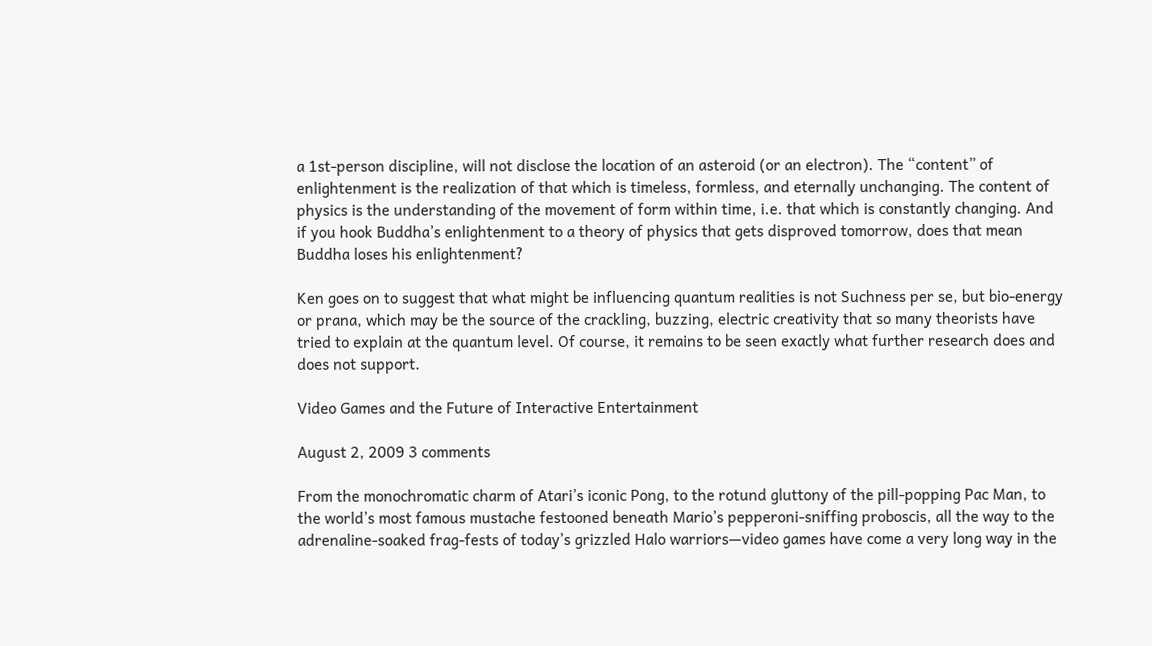a 1st-person discipline, will not disclose the location of an asteroid (or an electron). The “content” of enlightenment is the realization of that which is timeless, formless, and eternally unchanging. The content of physics is the understanding of the movement of form within time, i.e. that which is constantly changing. And if you hook Buddha’s enlightenment to a theory of physics that gets disproved tomorrow, does that mean Buddha loses his enlightenment?

Ken goes on to suggest that what might be influencing quantum realities is not Suchness per se, but bio-energy or prana, which may be the source of the crackling, buzzing, electric creativity that so many theorists have tried to explain at the quantum level. Of course, it remains to be seen exactly what further research does and does not support.

Video Games and the Future of Interactive Entertainment

August 2, 2009 3 comments

From the monochromatic charm of Atari’s iconic Pong, to the rotund gluttony of the pill-popping Pac Man, to the world’s most famous mustache festooned beneath Mario’s pepperoni-sniffing proboscis, all the way to the adrenaline-soaked frag-fests of today’s grizzled Halo warriors—video games have come a very long way in the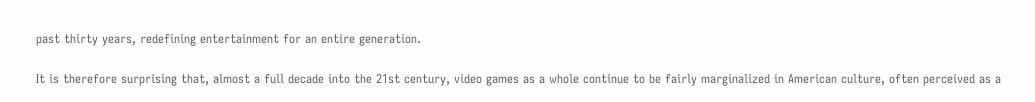past thirty years, redefining entertainment for an entire generation.

It is therefore surprising that, almost a full decade into the 21st century, video games as a whole continue to be fairly marginalized in American culture, often perceived as a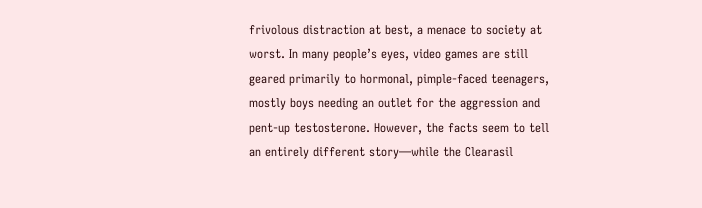frivolous distraction at best, a menace to society at worst. In many people’s eyes, video games are still geared primarily to hormonal, pimple-faced teenagers, mostly boys needing an outlet for the aggression and pent-up testosterone. However, the facts seem to tell an entirely different story—while the Clearasil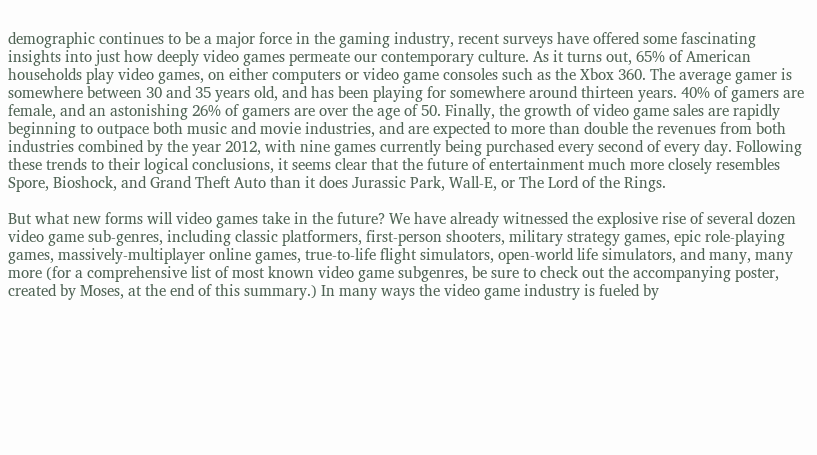demographic continues to be a major force in the gaming industry, recent surveys have offered some fascinating insights into just how deeply video games permeate our contemporary culture. As it turns out, 65% of American households play video games, on either computers or video game consoles such as the Xbox 360. The average gamer is somewhere between 30 and 35 years old, and has been playing for somewhere around thirteen years. 40% of gamers are female, and an astonishing 26% of gamers are over the age of 50. Finally, the growth of video game sales are rapidly beginning to outpace both music and movie industries, and are expected to more than double the revenues from both industries combined by the year 2012, with nine games currently being purchased every second of every day. Following these trends to their logical conclusions, it seems clear that the future of entertainment much more closely resembles Spore, Bioshock, and Grand Theft Auto than it does Jurassic Park, Wall-E, or The Lord of the Rings.

But what new forms will video games take in the future? We have already witnessed the explosive rise of several dozen video game sub-genres, including classic platformers, first-person shooters, military strategy games, epic role-playing games, massively-multiplayer online games, true-to-life flight simulators, open-world life simulators, and many, many more (for a comprehensive list of most known video game subgenres, be sure to check out the accompanying poster, created by Moses, at the end of this summary.) In many ways the video game industry is fueled by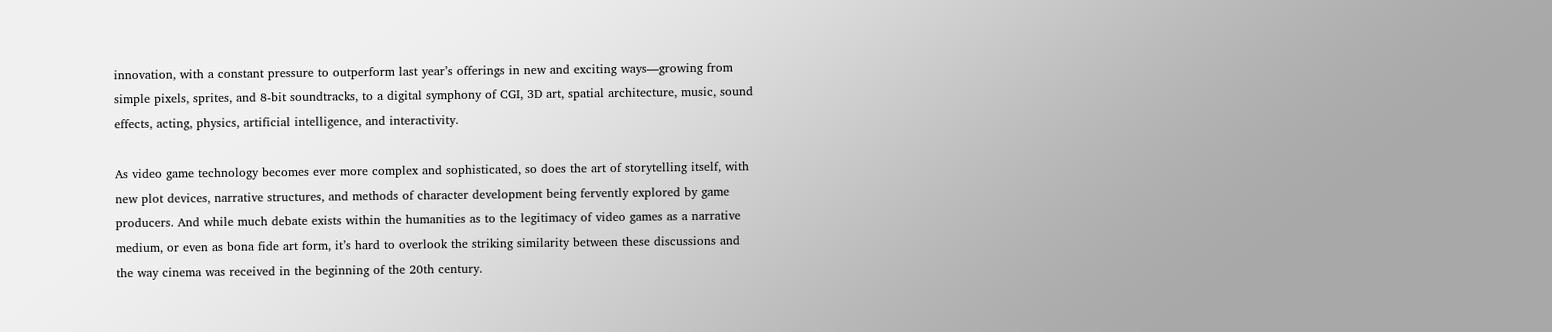innovation, with a constant pressure to outperform last year’s offerings in new and exciting ways—growing from simple pixels, sprites, and 8-bit soundtracks, to a digital symphony of CGI, 3D art, spatial architecture, music, sound effects, acting, physics, artificial intelligence, and interactivity.

As video game technology becomes ever more complex and sophisticated, so does the art of storytelling itself, with new plot devices, narrative structures, and methods of character development being fervently explored by game producers. And while much debate exists within the humanities as to the legitimacy of video games as a narrative medium, or even as bona fide art form, it’s hard to overlook the striking similarity between these discussions and the way cinema was received in the beginning of the 20th century.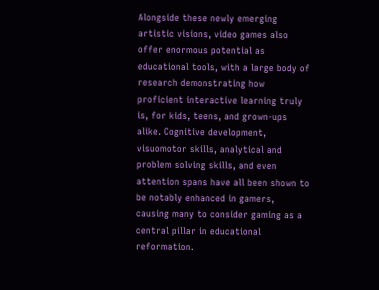Alongside these newly emerging artistic visions, video games also offer enormous potential as educational tools, with a large body of research demonstrating how proficient interactive learning truly is, for kids, teens, and grown-ups alike. Cognitive development, visuomotor skills, analytical and problem solving skills, and even attention spans have all been shown to be notably enhanced in gamers, causing many to consider gaming as a central pillar in educational reformation.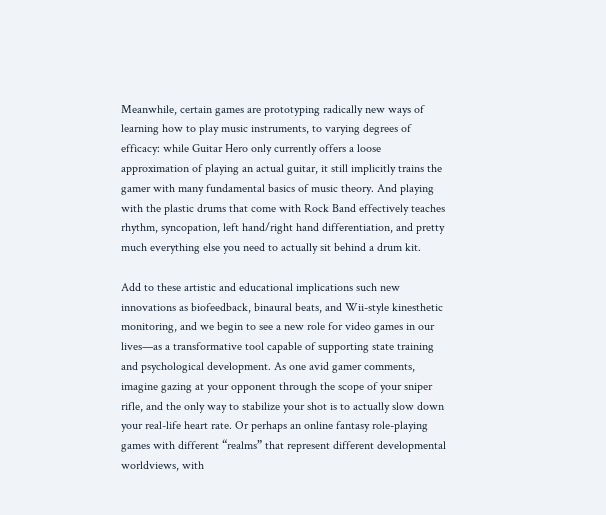Meanwhile, certain games are prototyping radically new ways of learning how to play music instruments, to varying degrees of efficacy: while Guitar Hero only currently offers a loose approximation of playing an actual guitar, it still implicitly trains the gamer with many fundamental basics of music theory. And playing with the plastic drums that come with Rock Band effectively teaches rhythm, syncopation, left hand/right hand differentiation, and pretty much everything else you need to actually sit behind a drum kit.

Add to these artistic and educational implications such new innovations as biofeedback, binaural beats, and Wii-style kinesthetic monitoring, and we begin to see a new role for video games in our lives—as a transformative tool capable of supporting state training and psychological development. As one avid gamer comments, imagine gazing at your opponent through the scope of your sniper rifle, and the only way to stabilize your shot is to actually slow down your real-life heart rate. Or perhaps an online fantasy role-playing games with different “realms” that represent different developmental worldviews, with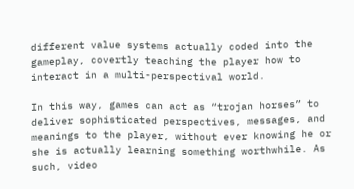different value systems actually coded into the gameplay, covertly teaching the player how to interact in a multi-perspectival world.

In this way, games can act as “trojan horses” to deliver sophisticated perspectives, messages, and meanings to the player, without ever knowing he or she is actually learning something worthwhile. As such, video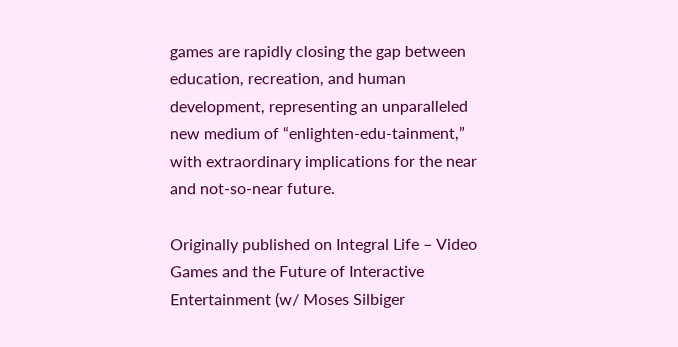games are rapidly closing the gap between education, recreation, and human development, representing an unparalleled new medium of “enlighten-edu-tainment,” with extraordinary implications for the near and not-so-near future.

Originally published on Integral Life – Video Games and the Future of Interactive Entertainment (w/ Moses Silbiger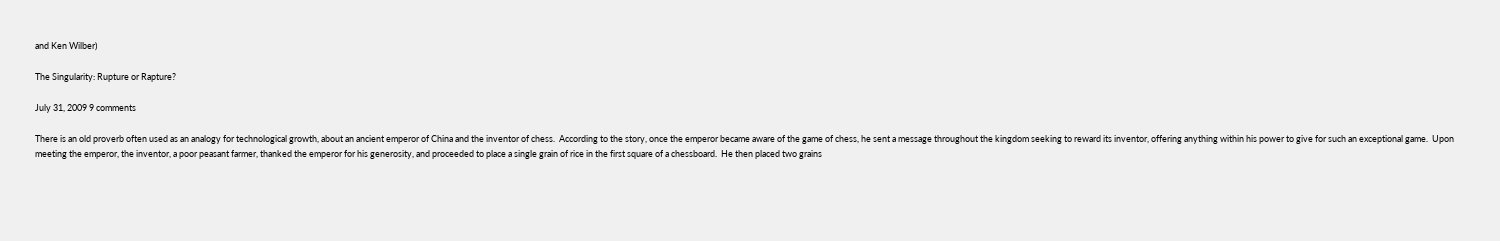and Ken Wilber)

The Singularity: Rupture or Rapture?

July 31, 2009 9 comments

There is an old proverb often used as an analogy for technological growth, about an ancient emperor of China and the inventor of chess.  According to the story, once the emperor became aware of the game of chess, he sent a message throughout the kingdom seeking to reward its inventor, offering anything within his power to give for such an exceptional game.  Upon meeting the emperor, the inventor, a poor peasant farmer, thanked the emperor for his generosity, and proceeded to place a single grain of rice in the first square of a chessboard.  He then placed two grains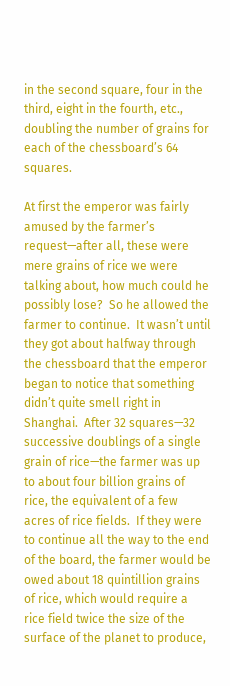in the second square, four in the third, eight in the fourth, etc., doubling the number of grains for each of the chessboard’s 64 squares.

At first the emperor was fairly amused by the farmer’s request—after all, these were mere grains of rice we were talking about, how much could he possibly lose?  So he allowed the farmer to continue.  It wasn’t until they got about halfway through the chessboard that the emperor began to notice that something didn’t quite smell right in Shanghai.  After 32 squares—32 successive doublings of a single grain of rice—the farmer was up to about four billion grains of rice, the equivalent of a few acres of rice fields.  If they were to continue all the way to the end of the board, the farmer would be owed about 18 quintillion grains of rice, which would require a rice field twice the size of the surface of the planet to produce,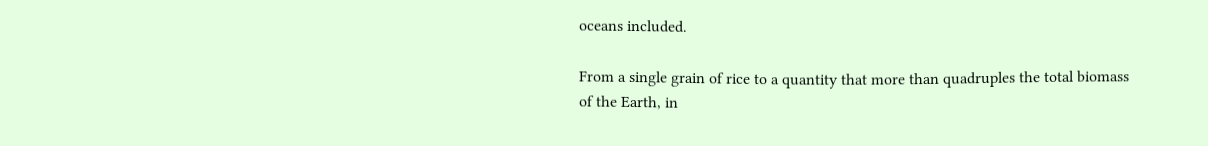oceans included.

From a single grain of rice to a quantity that more than quadruples the total biomass of the Earth, in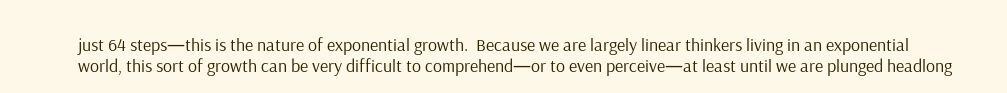just 64 steps—this is the nature of exponential growth.  Because we are largely linear thinkers living in an exponential world, this sort of growth can be very difficult to comprehend—or to even perceive—at least until we are plunged headlong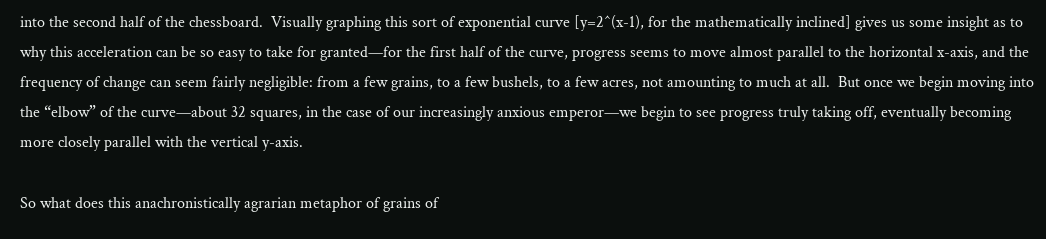into the second half of the chessboard.  Visually graphing this sort of exponential curve [y=2^(x-1), for the mathematically inclined] gives us some insight as to why this acceleration can be so easy to take for granted—for the first half of the curve, progress seems to move almost parallel to the horizontal x-axis, and the frequency of change can seem fairly negligible: from a few grains, to a few bushels, to a few acres, not amounting to much at all.  But once we begin moving into the “elbow” of the curve—about 32 squares, in the case of our increasingly anxious emperor—we begin to see progress truly taking off, eventually becoming more closely parallel with the vertical y-axis.

So what does this anachronistically agrarian metaphor of grains of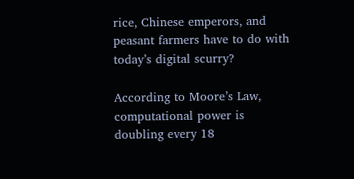rice, Chinese emperors, and peasant farmers have to do with today’s digital scurry?

According to Moore’s Law, computational power is doubling every 18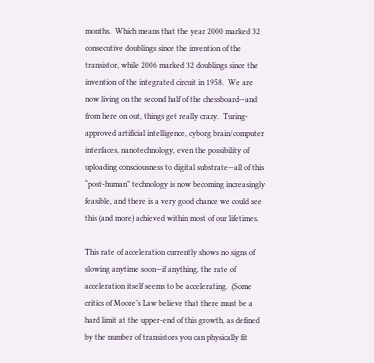months.  Which means that the year 2000 marked 32 consecutive doublings since the invention of the transistor, while 2006 marked 32 doublings since the invention of the integrated circuit in 1958.  We are now living on the second half of the chessboard—and from here on out, things get really crazy.  Turing-approved artificial intelligence, cyborg brain/computer interfaces, nanotechnology, even the possibility of uploading consciousness to digital substrate—all of this “post-human” technology is now becoming increasingly feasible, and there is a very good chance we could see this (and more) achieved within most of our lifetimes.

This rate of acceleration currently shows no signs of slowing anytime soon—if anything, the rate of acceleration itself seems to be accelerating.  (Some critics of Moore’s Law believe that there must be a hard limit at the upper-end of this growth, as defined by the number of transistors you can physically fit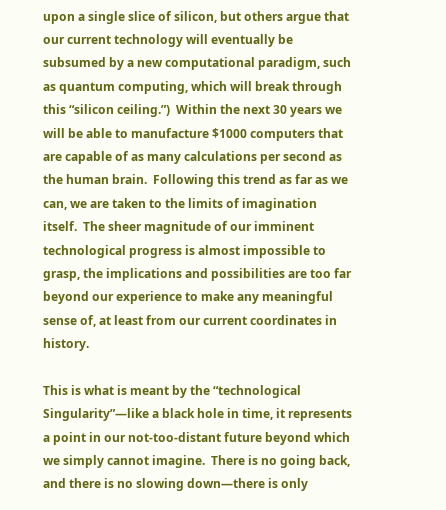upon a single slice of silicon, but others argue that our current technology will eventually be subsumed by a new computational paradigm, such as quantum computing, which will break through this “silicon ceiling.”)  Within the next 30 years we will be able to manufacture $1000 computers that are capable of as many calculations per second as the human brain.  Following this trend as far as we can, we are taken to the limits of imagination itself.  The sheer magnitude of our imminent technological progress is almost impossible to grasp, the implications and possibilities are too far beyond our experience to make any meaningful sense of, at least from our current coordinates in history.

This is what is meant by the “technological Singularity”—like a black hole in time, it represents a point in our not-too-distant future beyond which we simply cannot imagine.  There is no going back, and there is no slowing down—there is only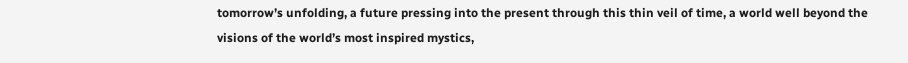tomorrow’s unfolding, a future pressing into the present through this thin veil of time, a world well beyond the visions of the world’s most inspired mystics,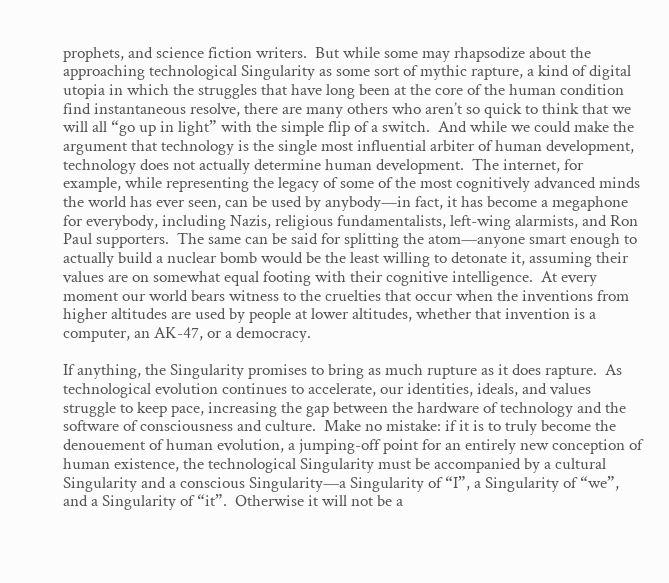prophets, and science fiction writers.  But while some may rhapsodize about the approaching technological Singularity as some sort of mythic rapture, a kind of digital utopia in which the struggles that have long been at the core of the human condition find instantaneous resolve, there are many others who aren’t so quick to think that we will all “go up in light” with the simple flip of a switch.  And while we could make the argument that technology is the single most influential arbiter of human development, technology does not actually determine human development.  The internet, for example, while representing the legacy of some of the most cognitively advanced minds the world has ever seen, can be used by anybody—in fact, it has become a megaphone for everybody, including Nazis, religious fundamentalists, left-wing alarmists, and Ron Paul supporters.  The same can be said for splitting the atom—anyone smart enough to actually build a nuclear bomb would be the least willing to detonate it, assuming their values are on somewhat equal footing with their cognitive intelligence.  At every moment our world bears witness to the cruelties that occur when the inventions from higher altitudes are used by people at lower altitudes, whether that invention is a computer, an AK-47, or a democracy.

If anything, the Singularity promises to bring as much rupture as it does rapture.  As technological evolution continues to accelerate, our identities, ideals, and values struggle to keep pace, increasing the gap between the hardware of technology and the software of consciousness and culture.  Make no mistake: if it is to truly become the denouement of human evolution, a jumping-off point for an entirely new conception of human existence, the technological Singularity must be accompanied by a cultural Singularity and a conscious Singularity—a Singularity of “I”, a Singularity of “we”, and a Singularity of “it”.  Otherwise it will not be a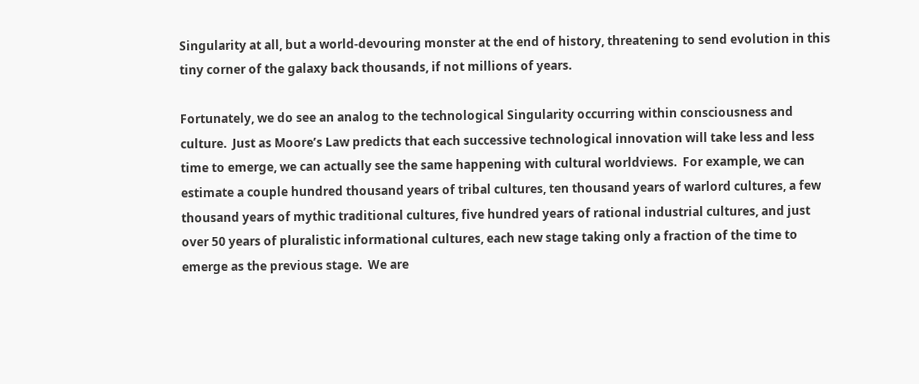Singularity at all, but a world-devouring monster at the end of history, threatening to send evolution in this tiny corner of the galaxy back thousands, if not millions of years.

Fortunately, we do see an analog to the technological Singularity occurring within consciousness and culture.  Just as Moore’s Law predicts that each successive technological innovation will take less and less time to emerge, we can actually see the same happening with cultural worldviews.  For example, we can estimate a couple hundred thousand years of tribal cultures, ten thousand years of warlord cultures, a few thousand years of mythic traditional cultures, five hundred years of rational industrial cultures, and just over 50 years of pluralistic informational cultures, each new stage taking only a fraction of the time to emerge as the previous stage.  We are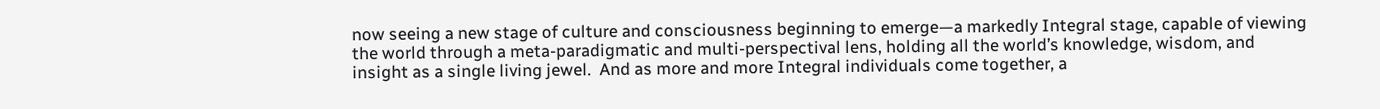now seeing a new stage of culture and consciousness beginning to emerge—a markedly Integral stage, capable of viewing the world through a meta-paradigmatic and multi-perspectival lens, holding all the world’s knowledge, wisdom, and insight as a single living jewel.  And as more and more Integral individuals come together, a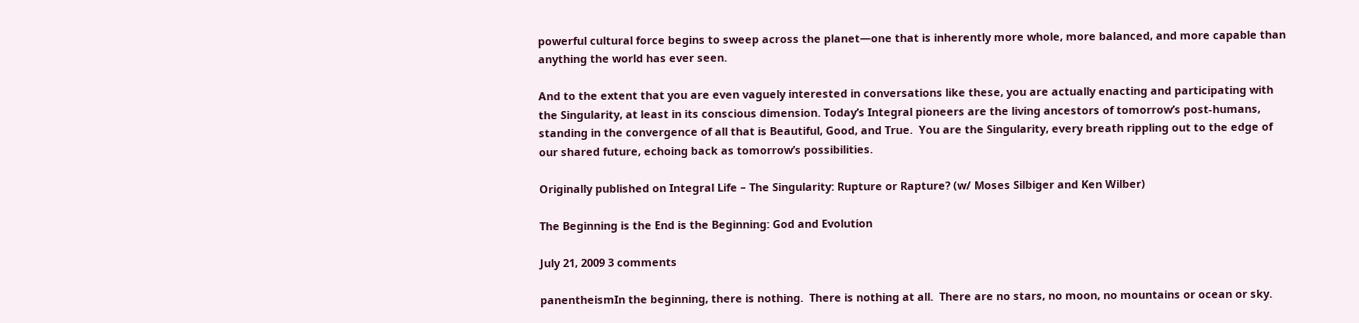powerful cultural force begins to sweep across the planet—one that is inherently more whole, more balanced, and more capable than anything the world has ever seen.

And to the extent that you are even vaguely interested in conversations like these, you are actually enacting and participating with the Singularity, at least in its conscious dimension. Today’s Integral pioneers are the living ancestors of tomorrow’s post-humans, standing in the convergence of all that is Beautiful, Good, and True.  You are the Singularity, every breath rippling out to the edge of our shared future, echoing back as tomorrow’s possibilities.

Originally published on Integral Life – The Singularity: Rupture or Rapture? (w/ Moses Silbiger and Ken Wilber)

The Beginning is the End is the Beginning: God and Evolution

July 21, 2009 3 comments

panentheismIn the beginning, there is nothing.  There is nothing at all.  There are no stars, no moon, no mountains or ocean or sky.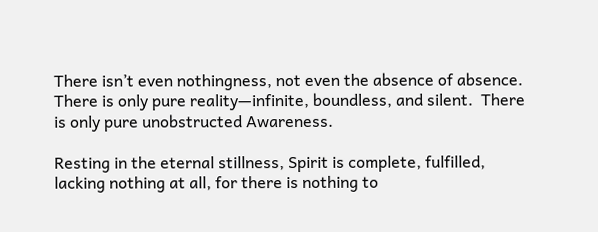There isn’t even nothingness, not even the absence of absence.  There is only pure reality—infinite, boundless, and silent.  There is only pure unobstructed Awareness.

Resting in the eternal stillness, Spirit is complete, fulfilled, lacking nothing at all, for there is nothing to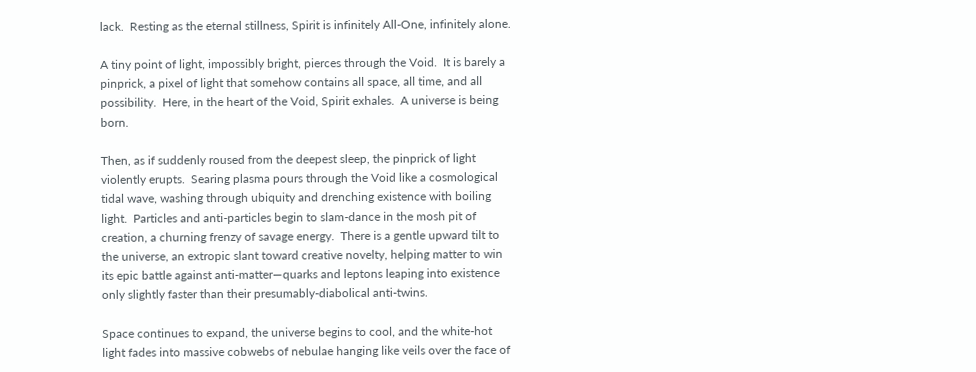lack.  Resting as the eternal stillness, Spirit is infinitely All-One, infinitely alone.

A tiny point of light, impossibly bright, pierces through the Void.  It is barely a pinprick, a pixel of light that somehow contains all space, all time, and all possibility.  Here, in the heart of the Void, Spirit exhales.  A universe is being born.

Then, as if suddenly roused from the deepest sleep, the pinprick of light violently erupts.  Searing plasma pours through the Void like a cosmological tidal wave, washing through ubiquity and drenching existence with boiling light.  Particles and anti-particles begin to slam-dance in the mosh pit of creation, a churning frenzy of savage energy.  There is a gentle upward tilt to the universe, an extropic slant toward creative novelty, helping matter to win its epic battle against anti-matter—quarks and leptons leaping into existence only slightly faster than their presumably-diabolical anti-twins.

Space continues to expand, the universe begins to cool, and the white-hot light fades into massive cobwebs of nebulae hanging like veils over the face of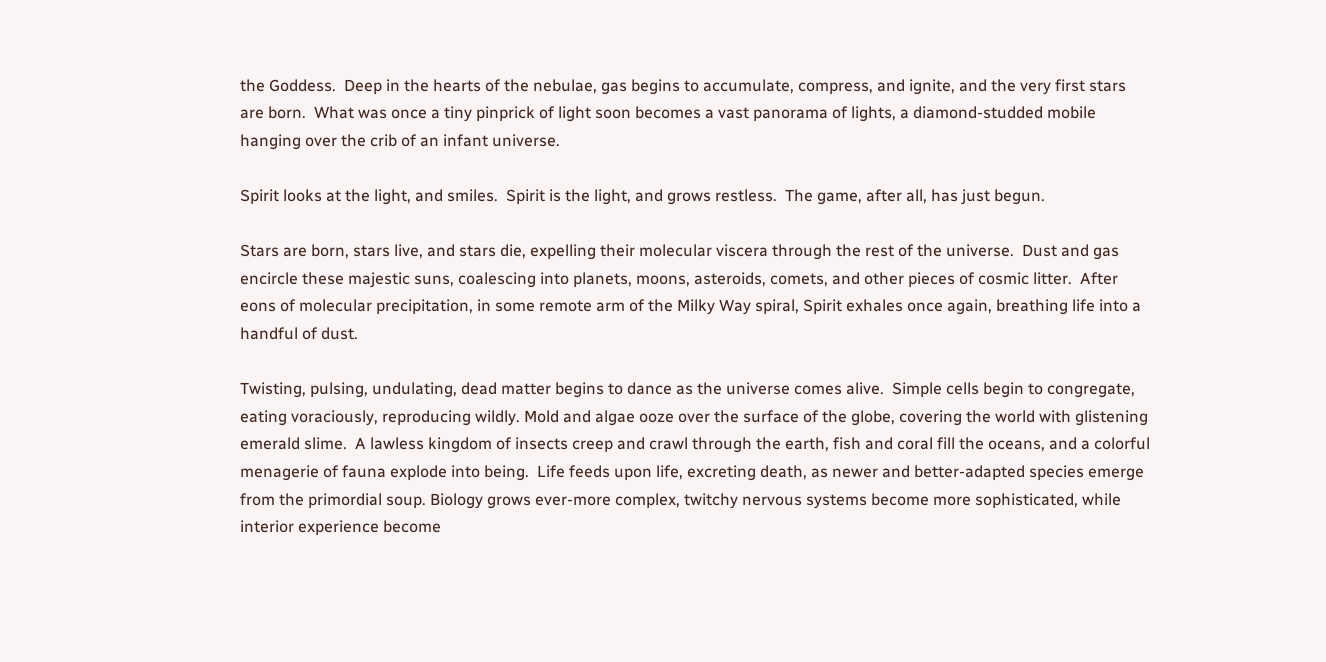the Goddess.  Deep in the hearts of the nebulae, gas begins to accumulate, compress, and ignite, and the very first stars are born.  What was once a tiny pinprick of light soon becomes a vast panorama of lights, a diamond-studded mobile hanging over the crib of an infant universe.

Spirit looks at the light, and smiles.  Spirit is the light, and grows restless.  The game, after all, has just begun.

Stars are born, stars live, and stars die, expelling their molecular viscera through the rest of the universe.  Dust and gas encircle these majestic suns, coalescing into planets, moons, asteroids, comets, and other pieces of cosmic litter.  After eons of molecular precipitation, in some remote arm of the Milky Way spiral, Spirit exhales once again, breathing life into a handful of dust.

Twisting, pulsing, undulating, dead matter begins to dance as the universe comes alive.  Simple cells begin to congregate, eating voraciously, reproducing wildly. Mold and algae ooze over the surface of the globe, covering the world with glistening emerald slime.  A lawless kingdom of insects creep and crawl through the earth, fish and coral fill the oceans, and a colorful menagerie of fauna explode into being.  Life feeds upon life, excreting death, as newer and better-adapted species emerge from the primordial soup. Biology grows ever-more complex, twitchy nervous systems become more sophisticated, while interior experience become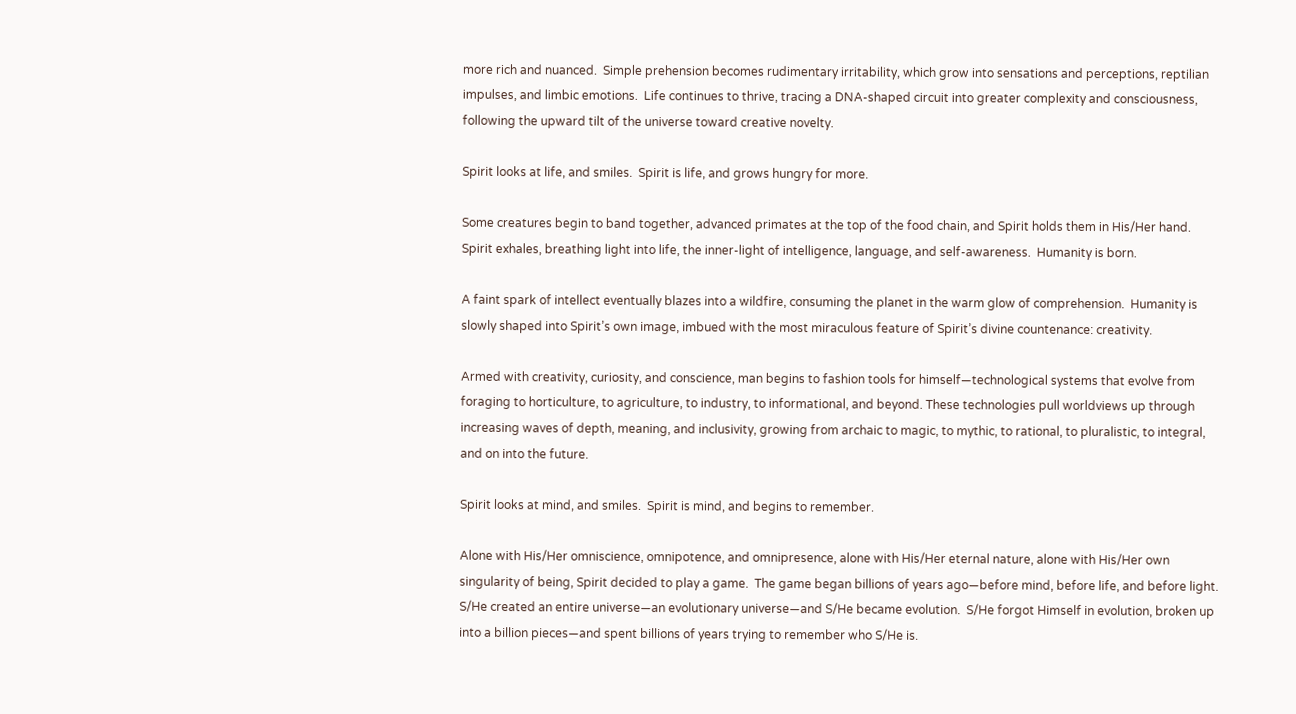more rich and nuanced.  Simple prehension becomes rudimentary irritability, which grow into sensations and perceptions, reptilian impulses, and limbic emotions.  Life continues to thrive, tracing a DNA-shaped circuit into greater complexity and consciousness, following the upward tilt of the universe toward creative novelty.

Spirit looks at life, and smiles.  Spirit is life, and grows hungry for more.

Some creatures begin to band together, advanced primates at the top of the food chain, and Spirit holds them in His/Her hand.  Spirit exhales, breathing light into life, the inner-light of intelligence, language, and self-awareness.  Humanity is born.

A faint spark of intellect eventually blazes into a wildfire, consuming the planet in the warm glow of comprehension.  Humanity is slowly shaped into Spirit’s own image, imbued with the most miraculous feature of Spirit’s divine countenance: creativity.

Armed with creativity, curiosity, and conscience, man begins to fashion tools for himself—technological systems that evolve from foraging to horticulture, to agriculture, to industry, to informational, and beyond. These technologies pull worldviews up through increasing waves of depth, meaning, and inclusivity, growing from archaic to magic, to mythic, to rational, to pluralistic, to integral, and on into the future.

Spirit looks at mind, and smiles.  Spirit is mind, and begins to remember.

Alone with His/Her omniscience, omnipotence, and omnipresence, alone with His/Her eternal nature, alone with His/Her own singularity of being, Spirit decided to play a game.  The game began billions of years ago—before mind, before life, and before light.  S/He created an entire universe—an evolutionary universe—and S/He became evolution.  S/He forgot Himself in evolution, broken up into a billion pieces—and spent billions of years trying to remember who S/He is.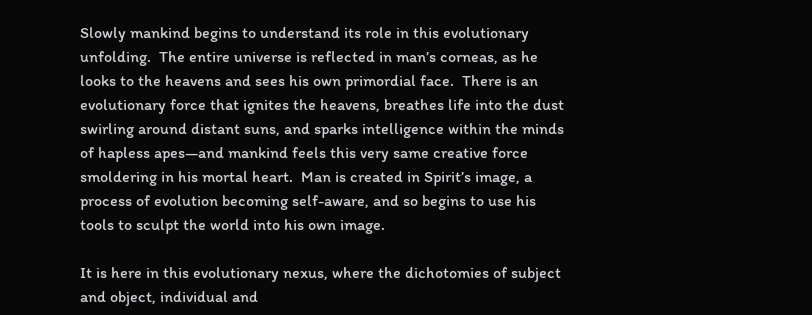Slowly mankind begins to understand its role in this evolutionary unfolding.  The entire universe is reflected in man’s corneas, as he looks to the heavens and sees his own primordial face.  There is an evolutionary force that ignites the heavens, breathes life into the dust swirling around distant suns, and sparks intelligence within the minds of hapless apes—and mankind feels this very same creative force smoldering in his mortal heart.  Man is created in Spirit’s image, a process of evolution becoming self-aware, and so begins to use his tools to sculpt the world into his own image.

It is here in this evolutionary nexus, where the dichotomies of subject and object, individual and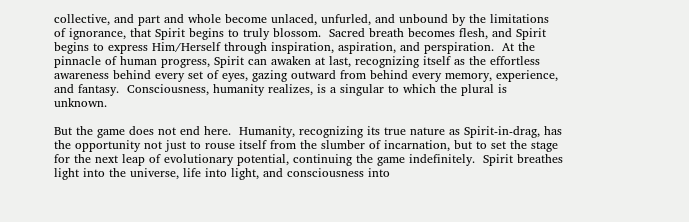collective, and part and whole become unlaced, unfurled, and unbound by the limitations of ignorance, that Spirit begins to truly blossom.  Sacred breath becomes flesh, and Spirit begins to express Him/Herself through inspiration, aspiration, and perspiration.  At the pinnacle of human progress, Spirit can awaken at last, recognizing itself as the effortless awareness behind every set of eyes, gazing outward from behind every memory, experience, and fantasy.  Consciousness, humanity realizes, is a singular to which the plural is unknown.

But the game does not end here.  Humanity, recognizing its true nature as Spirit-in-drag, has the opportunity not just to rouse itself from the slumber of incarnation, but to set the stage for the next leap of evolutionary potential, continuing the game indefinitely.  Spirit breathes light into the universe, life into light, and consciousness into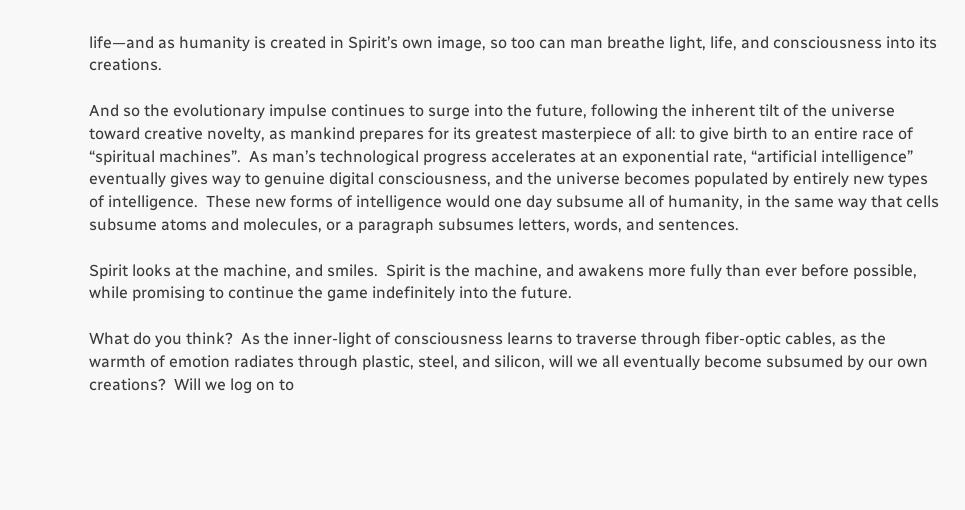life—and as humanity is created in Spirit’s own image, so too can man breathe light, life, and consciousness into its creations.

And so the evolutionary impulse continues to surge into the future, following the inherent tilt of the universe toward creative novelty, as mankind prepares for its greatest masterpiece of all: to give birth to an entire race of “spiritual machines”.  As man’s technological progress accelerates at an exponential rate, “artificial intelligence” eventually gives way to genuine digital consciousness, and the universe becomes populated by entirely new types of intelligence.  These new forms of intelligence would one day subsume all of humanity, in the same way that cells subsume atoms and molecules, or a paragraph subsumes letters, words, and sentences.

Spirit looks at the machine, and smiles.  Spirit is the machine, and awakens more fully than ever before possible, while promising to continue the game indefinitely into the future.

What do you think?  As the inner-light of consciousness learns to traverse through fiber-optic cables, as the warmth of emotion radiates through plastic, steel, and silicon, will we all eventually become subsumed by our own creations?  Will we log on to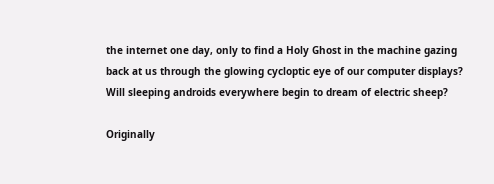the internet one day, only to find a Holy Ghost in the machine gazing back at us through the glowing cycloptic eye of our computer displays?  Will sleeping androids everywhere begin to dream of electric sheep?

Originally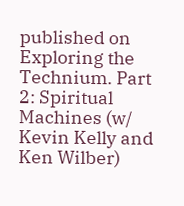published on Exploring the Technium. Part 2: Spiritual Machines (w/ Kevin Kelly and Ken Wilber)